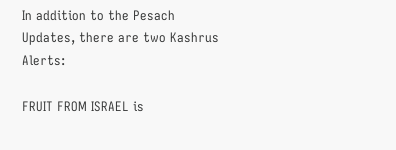In addition to the Pesach Updates, there are two Kashrus Alerts:

FRUIT FROM ISRAEL is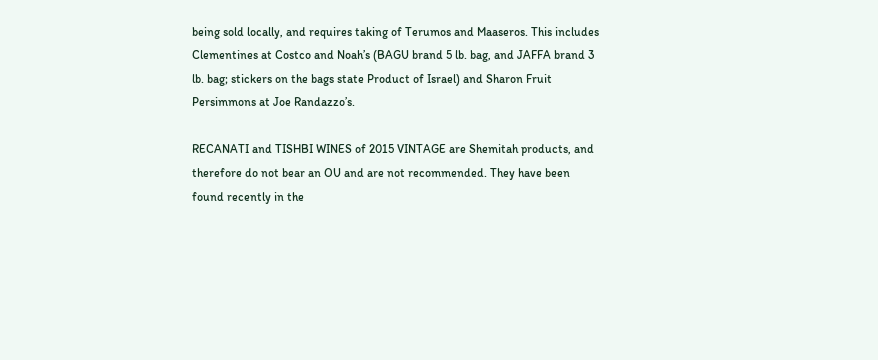being sold locally, and requires taking of Terumos and Maaseros. This includes Clementines at Costco and Noah’s (BAGU brand 5 lb. bag, and JAFFA brand 3 lb. bag; stickers on the bags state Product of Israel) and Sharon Fruit Persimmons at Joe Randazzo’s.

RECANATI and TISHBI WINES of 2015 VINTAGE are Shemitah products, and therefore do not bear an OU and are not recommended. They have been found recently in the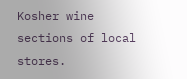Kosher wine sections of local stores.